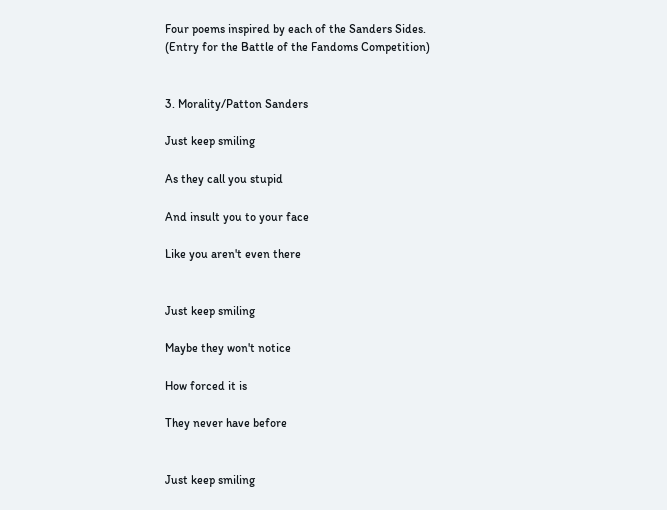Four poems inspired by each of the Sanders Sides. (Entry for the Battle of the Fandoms Competition)


3. Morality/Patton Sanders

Just keep smiling

As they call you stupid

And insult you to your face

Like you aren't even there


Just keep smiling

Maybe they won't notice

How forced it is

They never have before


Just keep smiling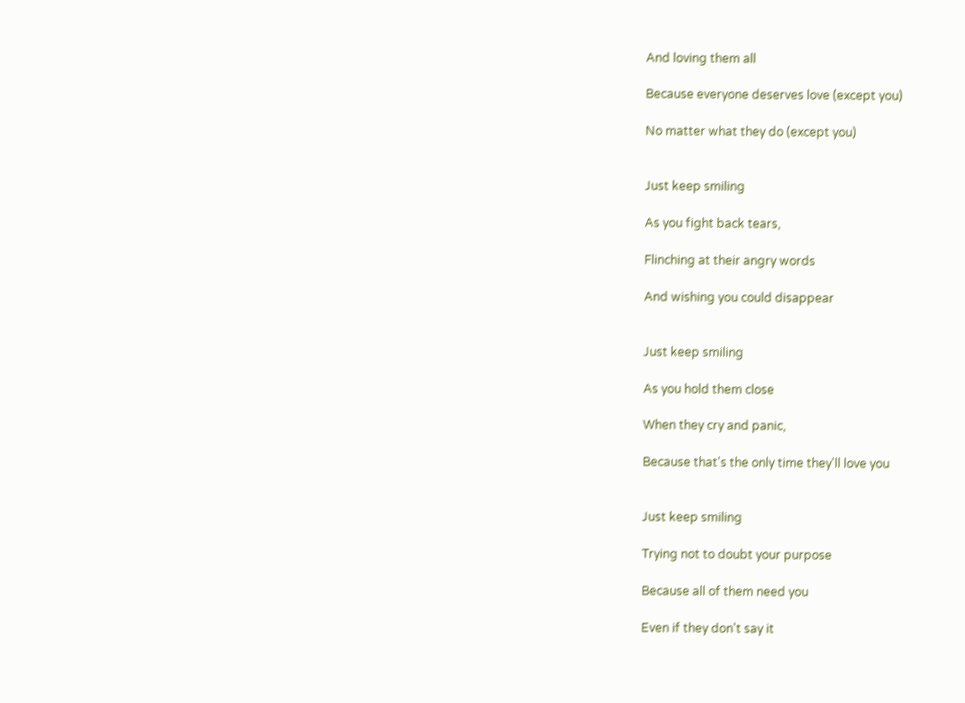And loving them all

Because everyone deserves love (except you)

No matter what they do (except you)


Just keep smiling

As you fight back tears,

Flinching at their angry words

And wishing you could disappear


Just keep smiling

As you hold them close

When they cry and panic,

Because that's the only time they'll love you


Just keep smiling

Trying not to doubt your purpose

Because all of them need you

Even if they don't say it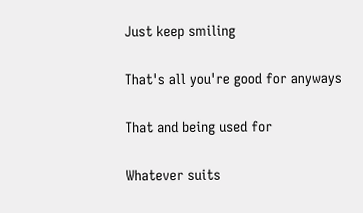Just keep smiling

That's all you're good for anyways

That and being used for

Whatever suits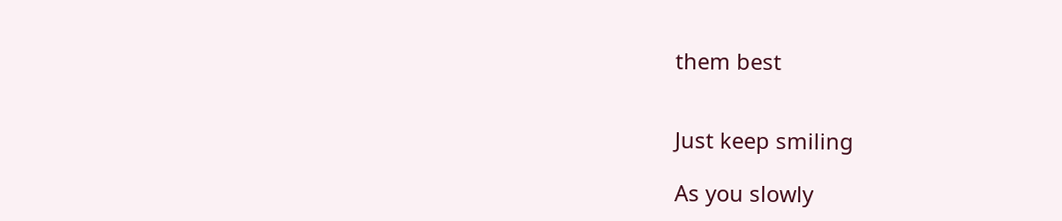them best


Just keep smiling

As you slowly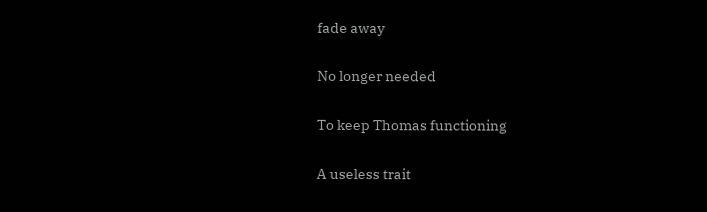fade away

No longer needed

To keep Thomas functioning

A useless trait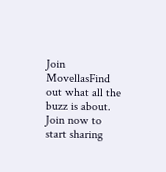Join MovellasFind out what all the buzz is about. Join now to start sharing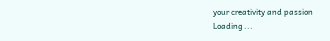your creativity and passion
Loading ...